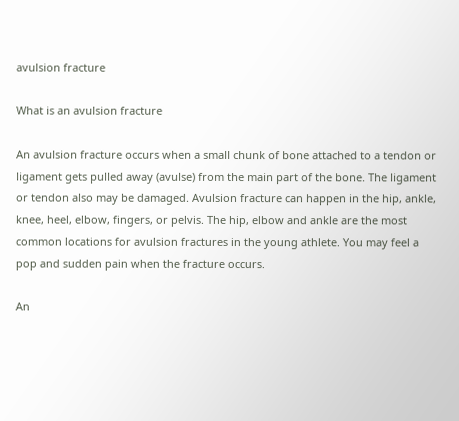avulsion fracture

What is an avulsion fracture

An avulsion fracture occurs when a small chunk of bone attached to a tendon or ligament gets pulled away (avulse) from the main part of the bone. The ligament or tendon also may be damaged. Avulsion fracture can happen in the hip, ankle, knee, heel, elbow, fingers, or pelvis. The hip, elbow and ankle are the most common locations for avulsion fractures in the young athlete. You may feel a pop and sudden pain when the fracture occurs.

An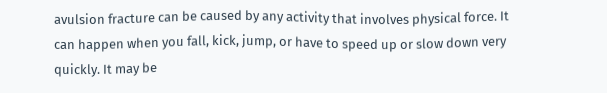avulsion fracture can be caused by any activity that involves physical force. It can happen when you fall, kick, jump, or have to speed up or slow down very quickly. It may be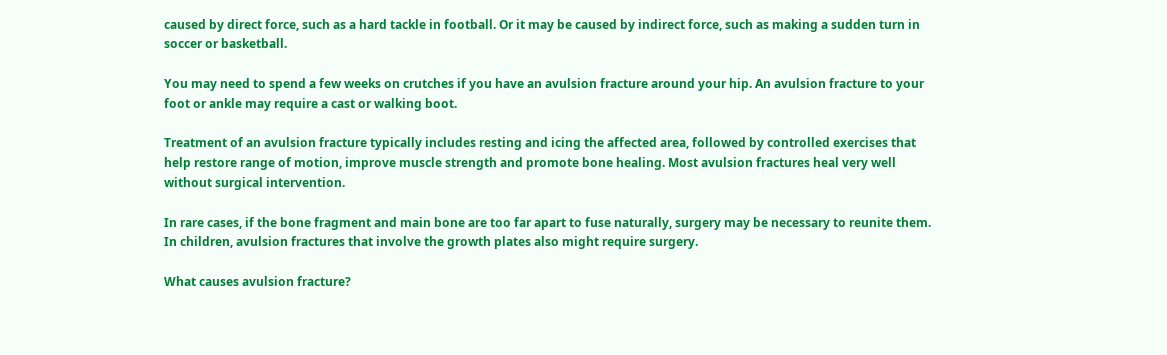caused by direct force, such as a hard tackle in football. Or it may be caused by indirect force, such as making a sudden turn in soccer or basketball.

You may need to spend a few weeks on crutches if you have an avulsion fracture around your hip. An avulsion fracture to your foot or ankle may require a cast or walking boot.

Treatment of an avulsion fracture typically includes resting and icing the affected area, followed by controlled exercises that help restore range of motion, improve muscle strength and promote bone healing. Most avulsion fractures heal very well without surgical intervention.

In rare cases, if the bone fragment and main bone are too far apart to fuse naturally, surgery may be necessary to reunite them. In children, avulsion fractures that involve the growth plates also might require surgery.

What causes avulsion fracture?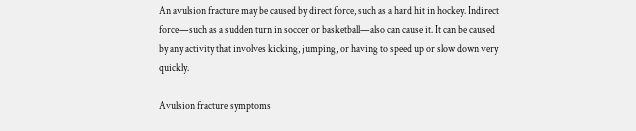An avulsion fracture may be caused by direct force, such as a hard hit in hockey. Indirect force—such as a sudden turn in soccer or basketball—also can cause it. It can be caused by any activity that involves kicking, jumping, or having to speed up or slow down very quickly.

Avulsion fracture symptoms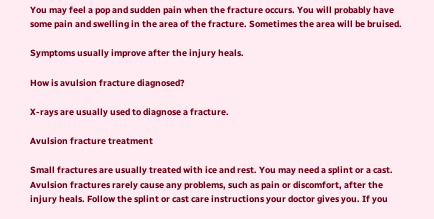You may feel a pop and sudden pain when the fracture occurs. You will probably have some pain and swelling in the area of the fracture. Sometimes the area will be bruised.

Symptoms usually improve after the injury heals.

How is avulsion fracture diagnosed?

X-rays are usually used to diagnose a fracture.

Avulsion fracture treatment

Small fractures are usually treated with ice and rest. You may need a splint or a cast. Avulsion fractures rarely cause any problems, such as pain or discomfort, after the injury heals. Follow the splint or cast care instructions your doctor gives you. If you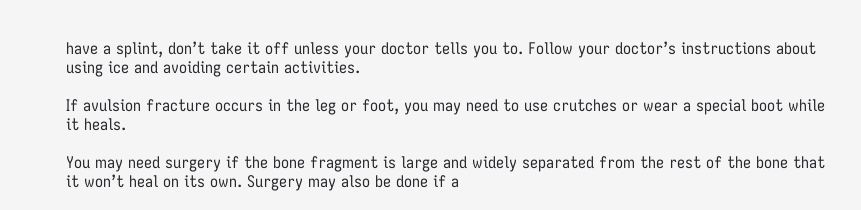have a splint, don’t take it off unless your doctor tells you to. Follow your doctor’s instructions about using ice and avoiding certain activities.

If avulsion fracture occurs in the leg or foot, you may need to use crutches or wear a special boot while it heals.

You may need surgery if the bone fragment is large and widely separated from the rest of the bone that it won’t heal on its own. Surgery may also be done if a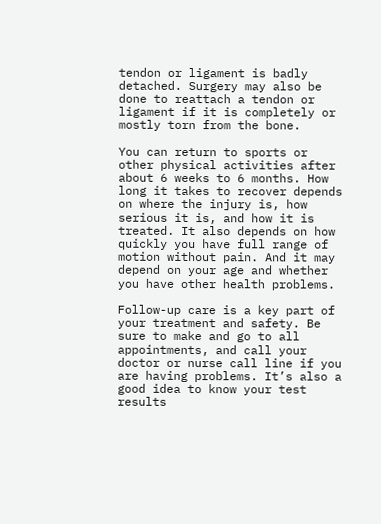tendon or ligament is badly detached. Surgery may also be done to reattach a tendon or ligament if it is completely or mostly torn from the bone.

You can return to sports or other physical activities after about 6 weeks to 6 months. How long it takes to recover depends on where the injury is, how serious it is, and how it is treated. It also depends on how quickly you have full range of motion without pain. And it may depend on your age and whether you have other health problems.

Follow-up care is a key part of your treatment and safety. Be sure to make and go to all appointments, and call your doctor or nurse call line if you are having problems. It’s also a good idea to know your test results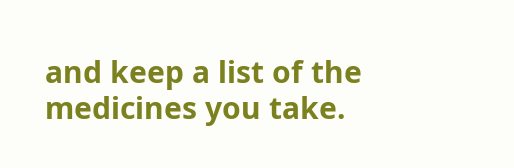and keep a list of the medicines you take.